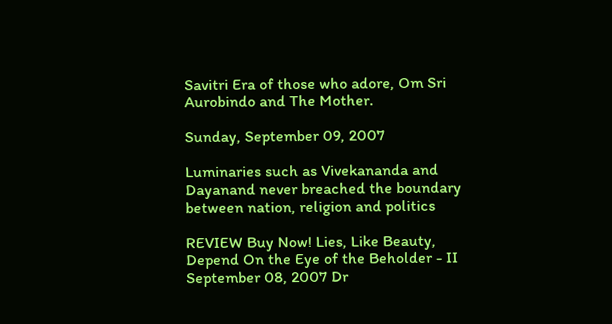Savitri Era of those who adore, Om Sri Aurobindo and The Mother.

Sunday, September 09, 2007

Luminaries such as Vivekananda and Dayanand never breached the boundary between nation, religion and politics

REVIEW Buy Now! Lies, Like Beauty, Depend On the Eye of the Beholder - II September 08, 2007 Dr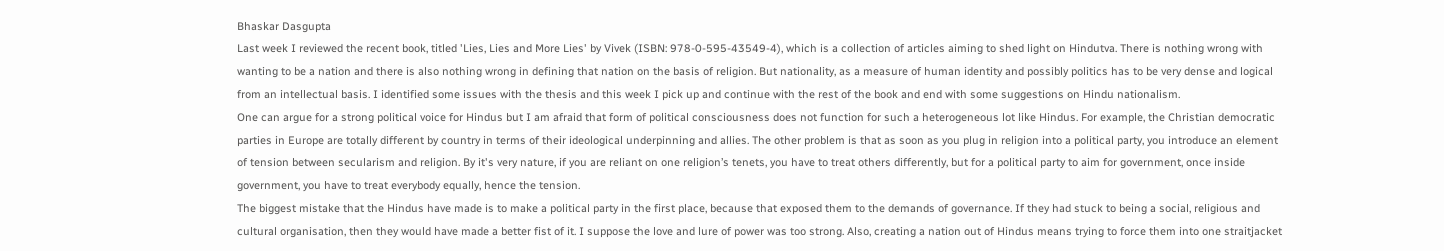Bhaskar Dasgupta
Last week I reviewed the recent book, titled 'Lies, Lies and More Lies' by Vivek (ISBN: 978-0-595-43549-4), which is a collection of articles aiming to shed light on Hindutva. There is nothing wrong with wanting to be a nation and there is also nothing wrong in defining that nation on the basis of religion. But nationality, as a measure of human identity and possibly politics has to be very dense and logical from an intellectual basis. I identified some issues with the thesis and this week I pick up and continue with the rest of the book and end with some suggestions on Hindu nationalism.
One can argue for a strong political voice for Hindus but I am afraid that form of political consciousness does not function for such a heterogeneous lot like Hindus. For example, the Christian democratic parties in Europe are totally different by country in terms of their ideological underpinning and allies. The other problem is that as soon as you plug in religion into a political party, you introduce an element of tension between secularism and religion. By it's very nature, if you are reliant on one religion’s tenets, you have to treat others differently, but for a political party to aim for government, once inside government, you have to treat everybody equally, hence the tension.
The biggest mistake that the Hindus have made is to make a political party in the first place, because that exposed them to the demands of governance. If they had stuck to being a social, religious and cultural organisation, then they would have made a better fist of it. I suppose the love and lure of power was too strong. Also, creating a nation out of Hindus means trying to force them into one straitjacket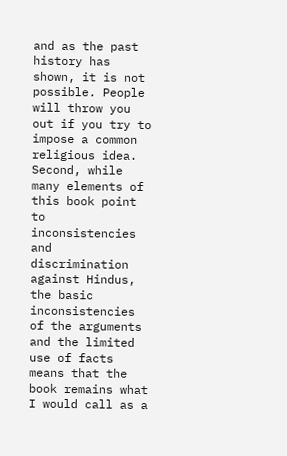and as the past history has shown, it is not possible. People will throw you out if you try to impose a common religious idea.
Second, while many elements of this book point to inconsistencies and discrimination against Hindus, the basic inconsistencies of the arguments and the limited use of facts means that the book remains what I would call as a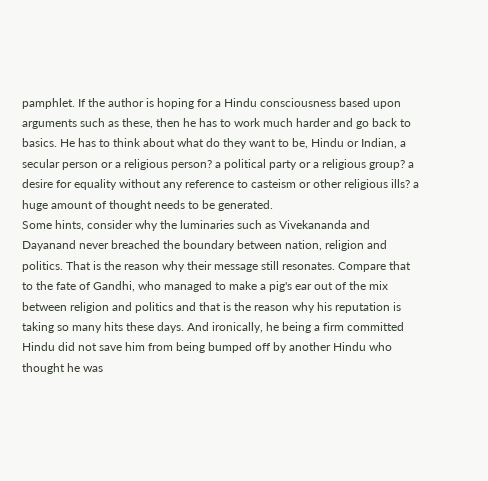pamphlet. If the author is hoping for a Hindu consciousness based upon arguments such as these, then he has to work much harder and go back to basics. He has to think about what do they want to be, Hindu or Indian, a secular person or a religious person? a political party or a religious group? a desire for equality without any reference to casteism or other religious ills? a huge amount of thought needs to be generated.
Some hints, consider why the luminaries such as Vivekananda and Dayanand never breached the boundary between nation, religion and politics. That is the reason why their message still resonates. Compare that to the fate of Gandhi, who managed to make a pig's ear out of the mix between religion and politics and that is the reason why his reputation is taking so many hits these days. And ironically, he being a firm committed Hindu did not save him from being bumped off by another Hindu who thought he was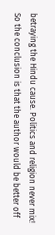betraying the Hindu cause. Politics and religion never mix!
So the conclusion is that the author would be better off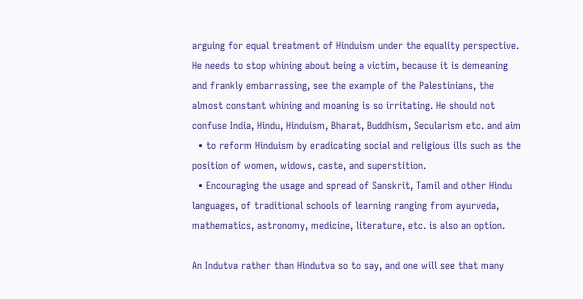arguing for equal treatment of Hinduism under the equality perspective. He needs to stop whining about being a victim, because it is demeaning and frankly embarrassing, see the example of the Palestinians, the almost constant whining and moaning is so irritating. He should not confuse India, Hindu, Hinduism, Bharat, Buddhism, Secularism etc. and aim
  • to reform Hinduism by eradicating social and religious ills such as the position of women, widows, caste, and superstition.
  • Encouraging the usage and spread of Sanskrit, Tamil and other Hindu languages, of traditional schools of learning ranging from ayurveda, mathematics, astronomy, medicine, literature, etc. is also an option.

An Indutva rather than Hindutva so to say, and one will see that many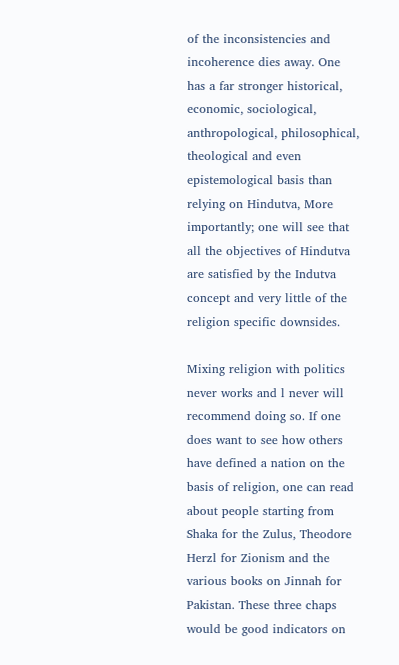of the inconsistencies and incoherence dies away. One has a far stronger historical, economic, sociological, anthropological, philosophical, theological and even epistemological basis than relying on Hindutva, More importantly; one will see that all the objectives of Hindutva are satisfied by the Indutva concept and very little of the religion specific downsides.

Mixing religion with politics never works and l never will recommend doing so. If one does want to see how others have defined a nation on the basis of religion, one can read about people starting from Shaka for the Zulus, Theodore Herzl for Zionism and the various books on Jinnah for Pakistan. These three chaps would be good indicators on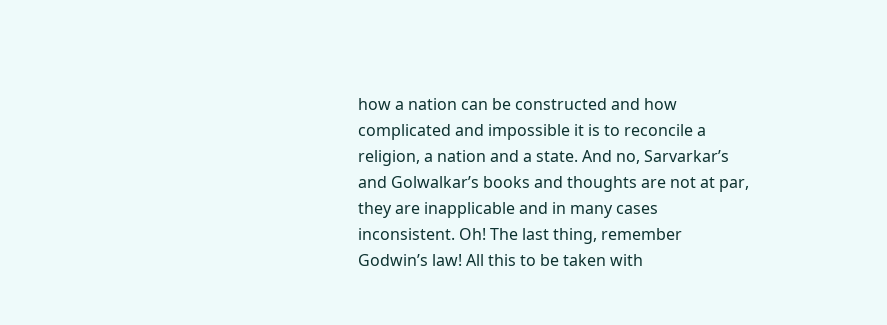how a nation can be constructed and how complicated and impossible it is to reconcile a religion, a nation and a state. And no, Sarvarkar’s and Golwalkar’s books and thoughts are not at par, they are inapplicable and in many cases inconsistent. Oh! The last thing, remember Godwin’s law! All this to be taken with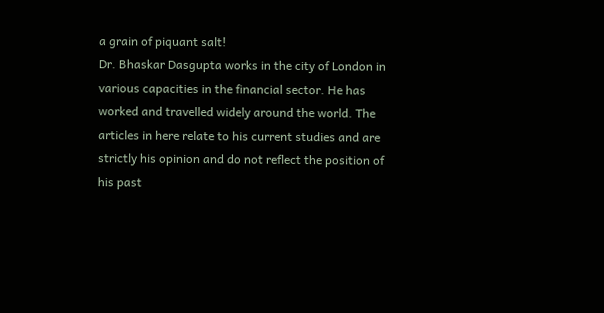a grain of piquant salt!
Dr. Bhaskar Dasgupta works in the city of London in various capacities in the financial sector. He has worked and travelled widely around the world. The articles in here relate to his current studies and are strictly his opinion and do not reflect the position of his past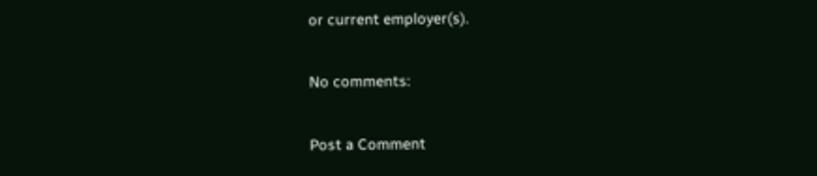or current employer(s).

No comments:

Post a Comment